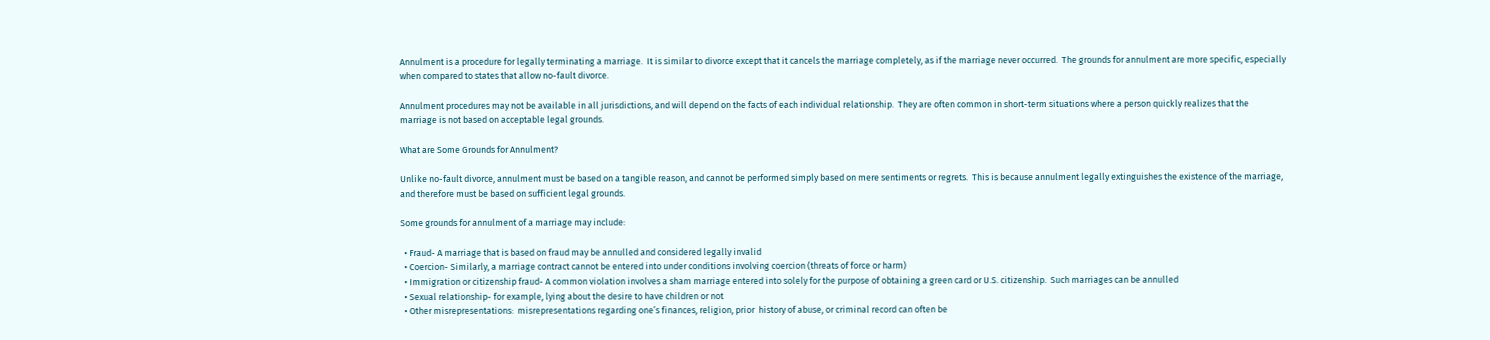Annulment is a procedure for legally terminating a marriage.  It is similar to divorce except that it cancels the marriage completely, as if the marriage never occurred.  The grounds for annulment are more specific, especially when compared to states that allow no-fault divorce.

Annulment procedures may not be available in all jurisdictions, and will depend on the facts of each individual relationship.  They are often common in short-term situations where a person quickly realizes that the marriage is not based on acceptable legal grounds.

What are Some Grounds for Annulment?

Unlike no-fault divorce, annulment must be based on a tangible reason, and cannot be performed simply based on mere sentiments or regrets.  This is because annulment legally extinguishes the existence of the marriage, and therefore must be based on sufficient legal grounds.

Some grounds for annulment of a marriage may include:

  • Fraud- A marriage that is based on fraud may be annulled and considered legally invalid
  • Coercion- Similarly, a marriage contract cannot be entered into under conditions involving coercion (threats of force or harm)
  • Immigration or citizenship fraud- A common violation involves a sham marriage entered into solely for the purpose of obtaining a green card or U.S. citizenship.  Such marriages can be annulled
  • Sexual relationship- for example, lying about the desire to have children or not
  • Other misrepresentations:  misrepresentations regarding one’s finances, religion, prior  history of abuse, or criminal record can often be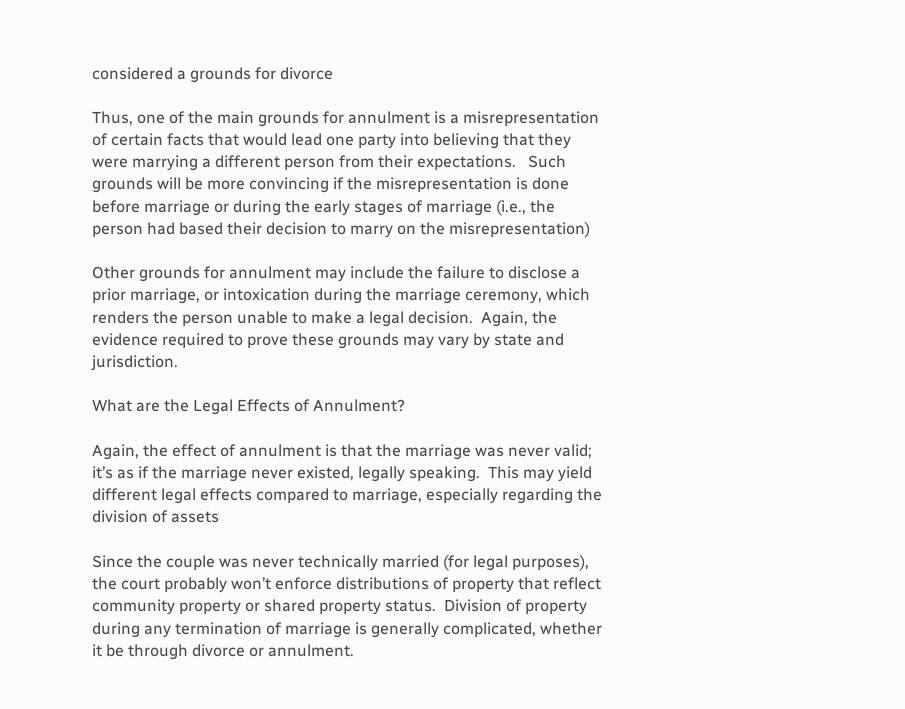considered a grounds for divorce

Thus, one of the main grounds for annulment is a misrepresentation of certain facts that would lead one party into believing that they were marrying a different person from their expectations.   Such grounds will be more convincing if the misrepresentation is done before marriage or during the early stages of marriage (i.e., the person had based their decision to marry on the misrepresentation)

Other grounds for annulment may include the failure to disclose a prior marriage, or intoxication during the marriage ceremony, which renders the person unable to make a legal decision.  Again, the evidence required to prove these grounds may vary by state and jurisdiction.

What are the Legal Effects of Annulment?

Again, the effect of annulment is that the marriage was never valid; it’s as if the marriage never existed, legally speaking.  This may yield different legal effects compared to marriage, especially regarding the division of assets

Since the couple was never technically married (for legal purposes), the court probably won’t enforce distributions of property that reflect community property or shared property status.  Division of property during any termination of marriage is generally complicated, whether it be through divorce or annulment.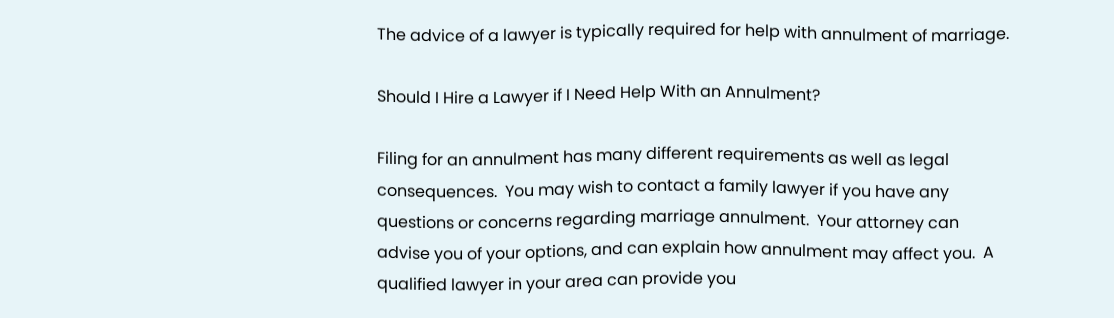The advice of a lawyer is typically required for help with annulment of marriage.

Should I Hire a Lawyer if I Need Help With an Annulment?

Filing for an annulment has many different requirements as well as legal consequences.  You may wish to contact a family lawyer if you have any questions or concerns regarding marriage annulment.  Your attorney can advise you of your options, and can explain how annulment may affect you.  A qualified lawyer in your area can provide you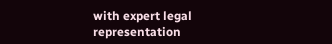with expert legal representation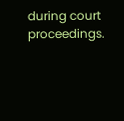during court proceedings.